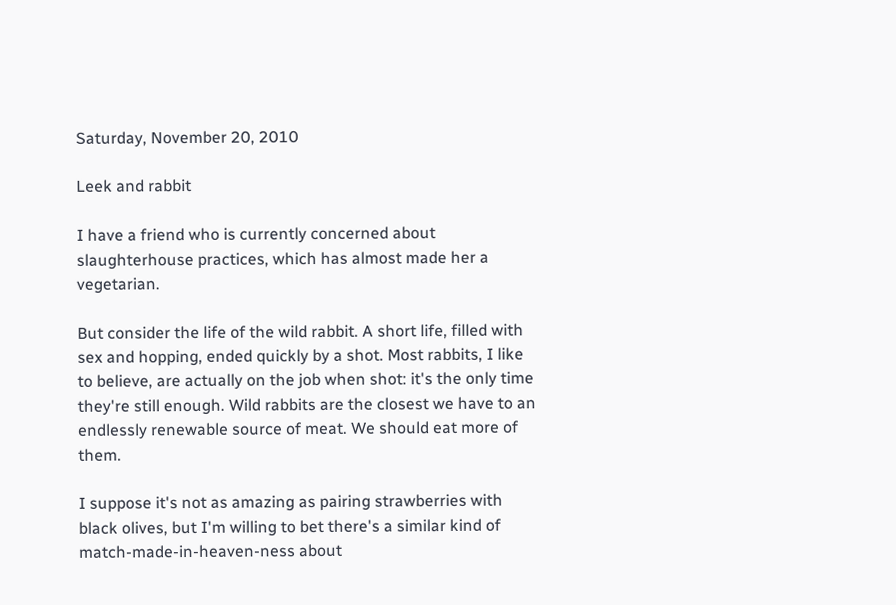Saturday, November 20, 2010

Leek and rabbit

I have a friend who is currently concerned about slaughterhouse practices, which has almost made her a vegetarian.

But consider the life of the wild rabbit. A short life, filled with sex and hopping, ended quickly by a shot. Most rabbits, I like to believe, are actually on the job when shot: it's the only time they're still enough. Wild rabbits are the closest we have to an endlessly renewable source of meat. We should eat more of them.

I suppose it's not as amazing as pairing strawberries with black olives, but I'm willing to bet there's a similar kind of match-made-in-heaven-ness about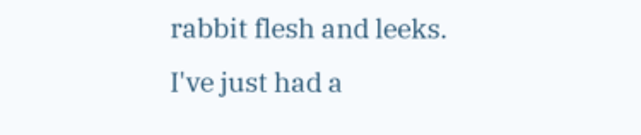rabbit flesh and leeks. I've just had a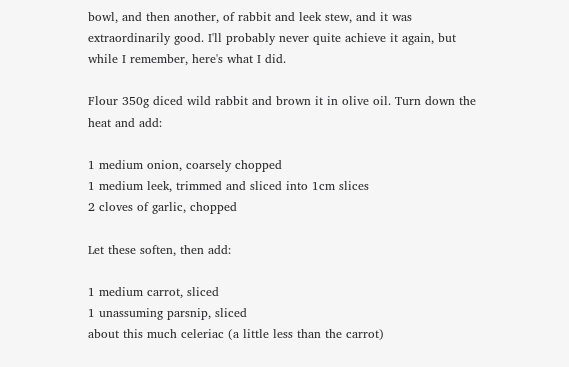bowl, and then another, of rabbit and leek stew, and it was extraordinarily good. I'll probably never quite achieve it again, but while I remember, here's what I did.

Flour 350g diced wild rabbit and brown it in olive oil. Turn down the heat and add:

1 medium onion, coarsely chopped
1 medium leek, trimmed and sliced into 1cm slices
2 cloves of garlic, chopped

Let these soften, then add:

1 medium carrot, sliced
1 unassuming parsnip, sliced
about this much celeriac (a little less than the carrot)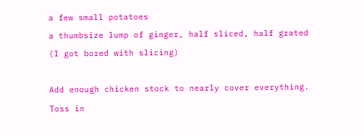a few small potatoes
a thumbsize lump of ginger, half sliced, half grated (I got bored with slicing)

Add enough chicken stock to nearly cover everything. Toss in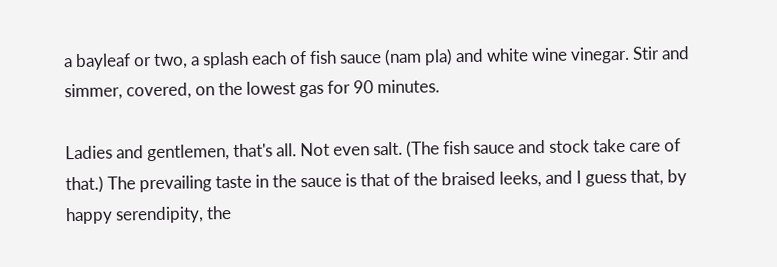a bayleaf or two, a splash each of fish sauce (nam pla) and white wine vinegar. Stir and simmer, covered, on the lowest gas for 90 minutes.

Ladies and gentlemen, that's all. Not even salt. (The fish sauce and stock take care of that.) The prevailing taste in the sauce is that of the braised leeks, and I guess that, by happy serendipity, the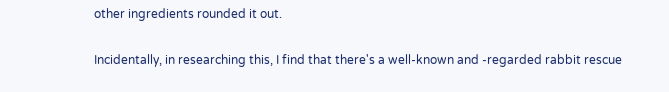other ingredients rounded it out.

Incidentally, in researching this, I find that there's a well-known and -regarded rabbit rescue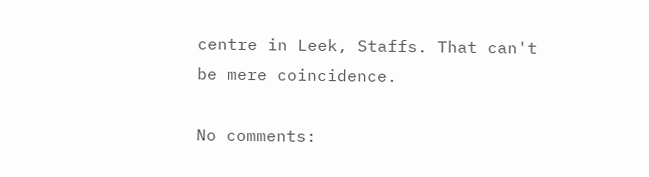centre in Leek, Staffs. That can't be mere coincidence.

No comments: